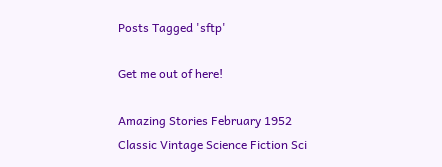Posts Tagged 'sftp'

Get me out of here!

Amazing Stories February 1952 Classic Vintage Science Fiction Sci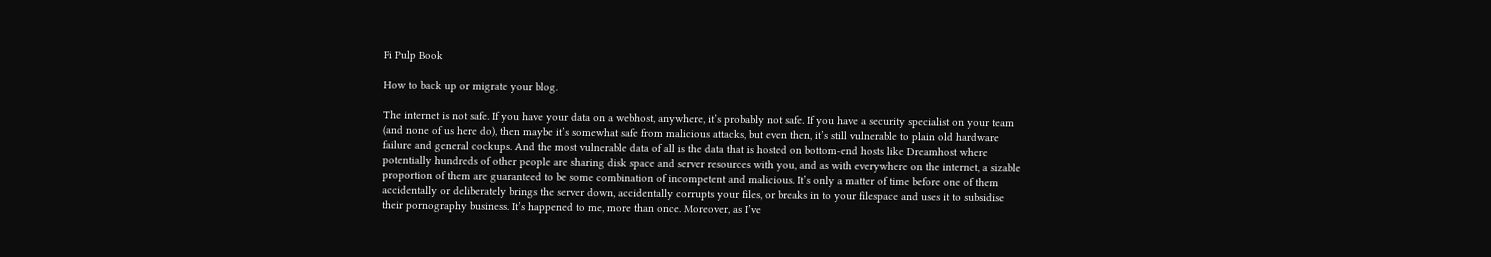Fi Pulp Book

How to back up or migrate your blog.

The internet is not safe. If you have your data on a webhost, anywhere, it’s probably not safe. If you have a security specialist on your team (and none of us here do), then maybe it’s somewhat safe from malicious attacks, but even then, it’s still vulnerable to plain old hardware failure and general cockups. And the most vulnerable data of all is the data that is hosted on bottom-end hosts like Dreamhost where potentially hundreds of other people are sharing disk space and server resources with you, and as with everywhere on the internet, a sizable proportion of them are guaranteed to be some combination of incompetent and malicious. It’s only a matter of time before one of them accidentally or deliberately brings the server down, accidentally corrupts your files, or breaks in to your filespace and uses it to subsidise their pornography business. It’s happened to me, more than once. Moreover, as I’ve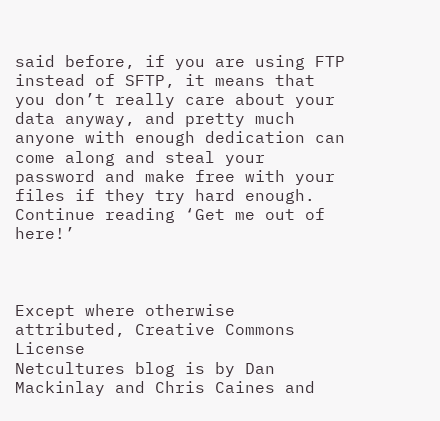said before, if you are using FTP instead of SFTP, it means that you don’t really care about your data anyway, and pretty much anyone with enough dedication can come along and steal your password and make free with your files if they try hard enough. Continue reading ‘Get me out of here!’



Except where otherwise attributed, Creative Commons License
Netcultures blog is by Dan Mackinlay and Chris Caines and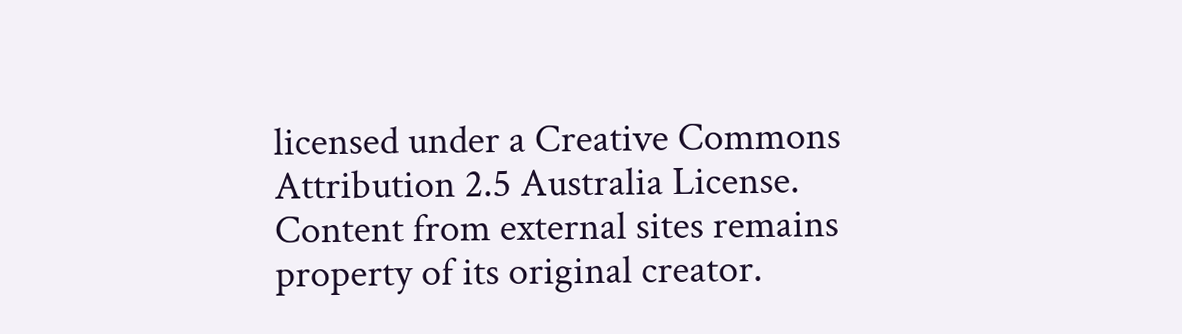licensed under a Creative Commons Attribution 2.5 Australia License. Content from external sites remains property of its original creator.